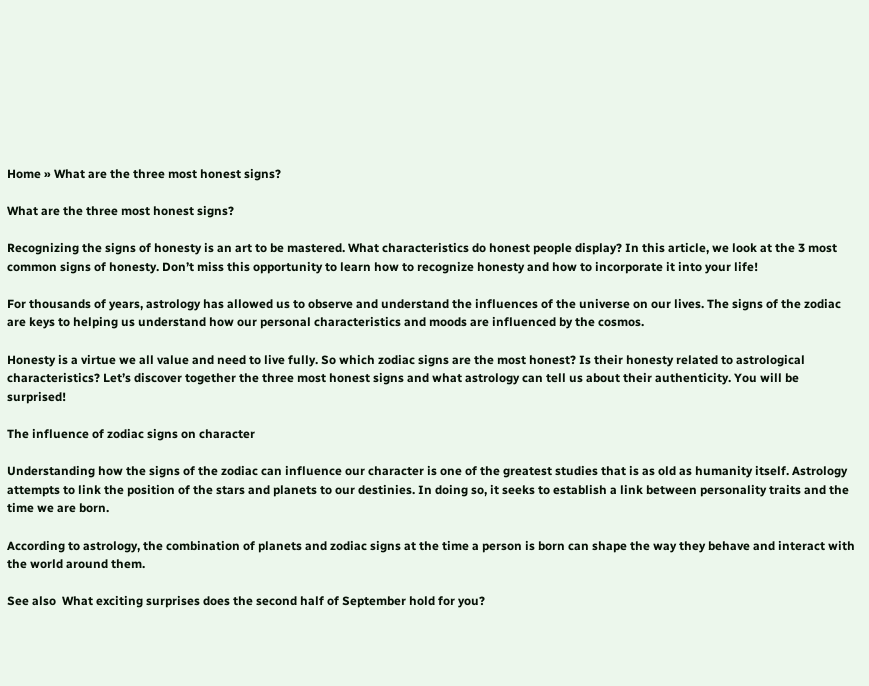Home » What are the three most honest signs?

What are the three most honest signs?

Recognizing the signs of honesty is an art to be mastered. What characteristics do honest people display? In this article, we look at the 3 most common signs of honesty. Don’t miss this opportunity to learn how to recognize honesty and how to incorporate it into your life!

For thousands of years, astrology has allowed us to observe and understand the influences of the universe on our lives. The signs of the zodiac are keys to helping us understand how our personal characteristics and moods are influenced by the cosmos.

Honesty is a virtue we all value and need to live fully. So which zodiac signs are the most honest? Is their honesty related to astrological characteristics? Let’s discover together the three most honest signs and what astrology can tell us about their authenticity. You will be surprised!

The influence of zodiac signs on character

Understanding how the signs of the zodiac can influence our character is one of the greatest studies that is as old as humanity itself. Astrology attempts to link the position of the stars and planets to our destinies. In doing so, it seeks to establish a link between personality traits and the time we are born.

According to astrology, the combination of planets and zodiac signs at the time a person is born can shape the way they behave and interact with the world around them.

See also  What exciting surprises does the second half of September hold for you?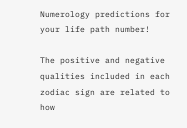Numerology predictions for your life path number!

The positive and negative qualities included in each zodiac sign are related to how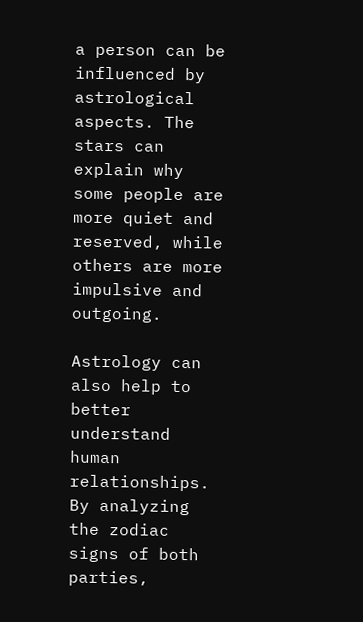a person can be influenced by astrological aspects. The stars can explain why some people are more quiet and reserved, while others are more impulsive and outgoing.

Astrology can also help to better understand human relationships. By analyzing the zodiac signs of both parties,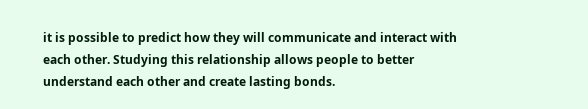it is possible to predict how they will communicate and interact with each other. Studying this relationship allows people to better understand each other and create lasting bonds.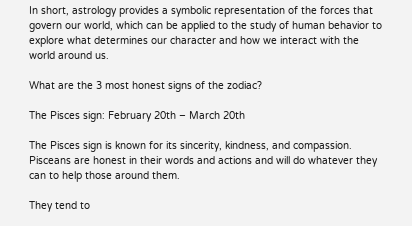In short, astrology provides a symbolic representation of the forces that govern our world, which can be applied to the study of human behavior to explore what determines our character and how we interact with the world around us.

What are the 3 most honest signs of the zodiac?

The Pisces sign: February 20th – March 20th

The Pisces sign is known for its sincerity, kindness, and compassion. Pisceans are honest in their words and actions and will do whatever they can to help those around them.

They tend to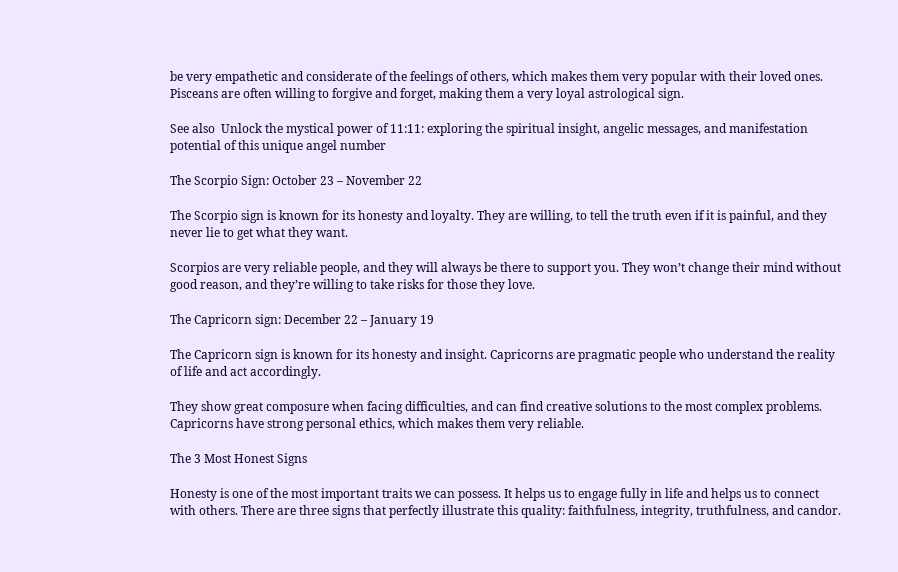be very empathetic and considerate of the feelings of others, which makes them very popular with their loved ones. Pisceans are often willing to forgive and forget, making them a very loyal astrological sign.

See also  Unlock the mystical power of 11:11: exploring the spiritual insight, angelic messages, and manifestation potential of this unique angel number

The Scorpio Sign: October 23 – November 22

The Scorpio sign is known for its honesty and loyalty. They are willing, to tell the truth even if it is painful, and they never lie to get what they want.

Scorpios are very reliable people, and they will always be there to support you. They won’t change their mind without good reason, and they’re willing to take risks for those they love.

The Capricorn sign: December 22 – January 19

The Capricorn sign is known for its honesty and insight. Capricorns are pragmatic people who understand the reality of life and act accordingly.

They show great composure when facing difficulties, and can find creative solutions to the most complex problems. Capricorns have strong personal ethics, which makes them very reliable.

The 3 Most Honest Signs

Honesty is one of the most important traits we can possess. It helps us to engage fully in life and helps us to connect with others. There are three signs that perfectly illustrate this quality: faithfulness, integrity, truthfulness, and candor.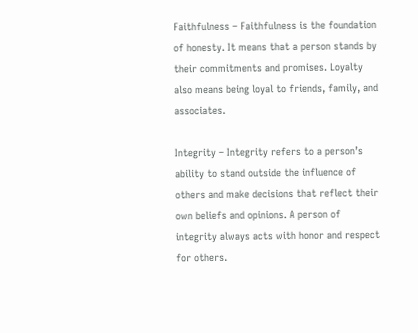Faithfulness – Faithfulness is the foundation of honesty. It means that a person stands by their commitments and promises. Loyalty also means being loyal to friends, family, and associates.

Integrity – Integrity refers to a person’s ability to stand outside the influence of others and make decisions that reflect their own beliefs and opinions. A person of integrity always acts with honor and respect for others.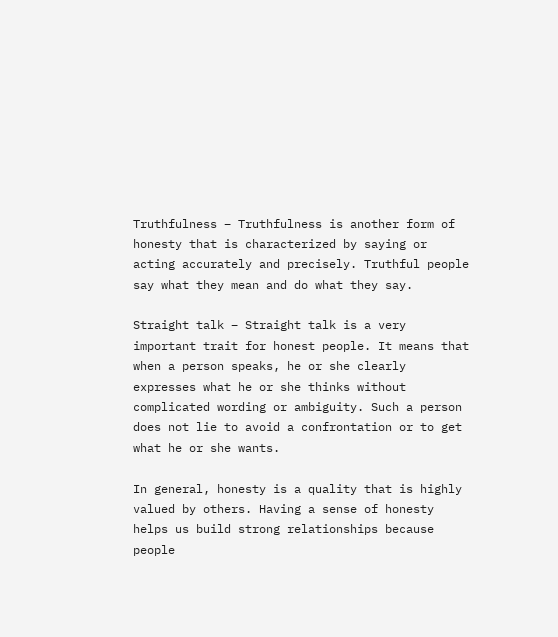Truthfulness – Truthfulness is another form of honesty that is characterized by saying or acting accurately and precisely. Truthful people say what they mean and do what they say.

Straight talk – Straight talk is a very important trait for honest people. It means that when a person speaks, he or she clearly expresses what he or she thinks without complicated wording or ambiguity. Such a person does not lie to avoid a confrontation or to get what he or she wants.

In general, honesty is a quality that is highly valued by others. Having a sense of honesty helps us build strong relationships because people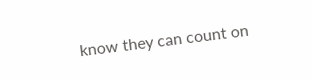know they can count on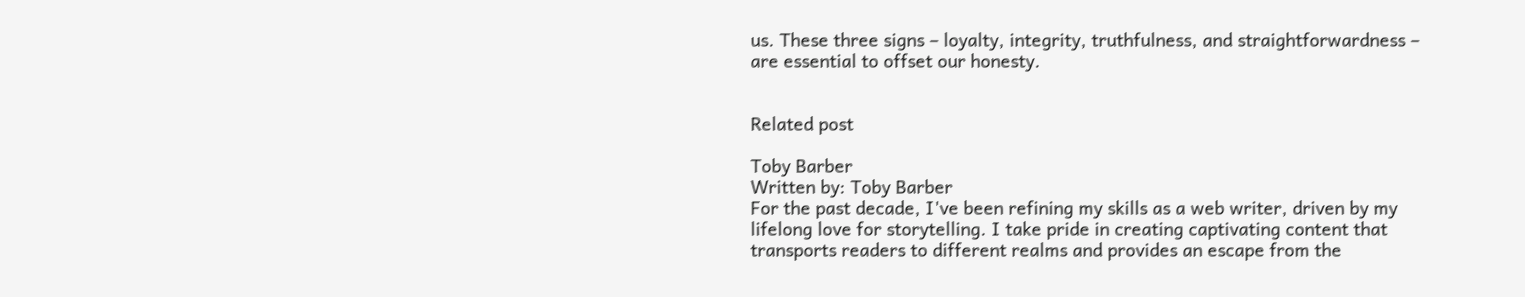us. These three signs – loyalty, integrity, truthfulness, and straightforwardness – are essential to offset our honesty.


Related post

Toby Barber
Written by: Toby Barber
For the past decade, I've been refining my skills as a web writer, driven by my lifelong love for storytelling. I take pride in creating captivating content that transports readers to different realms and provides an escape from the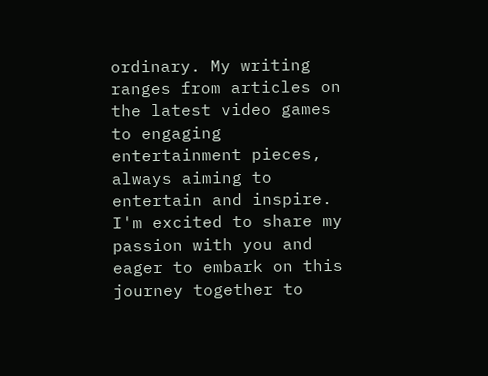ordinary. My writing ranges from articles on the latest video games to engaging entertainment pieces, always aiming to entertain and inspire. I'm excited to share my passion with you and eager to embark on this journey together to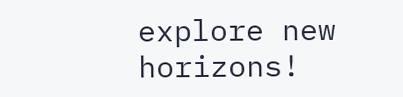explore new horizons!